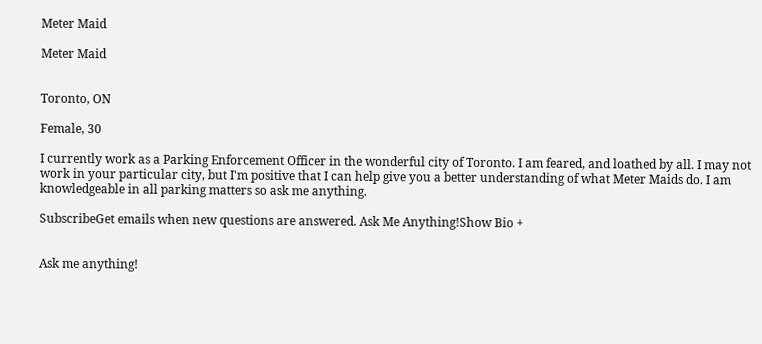Meter Maid

Meter Maid


Toronto, ON

Female, 30

I currently work as a Parking Enforcement Officer in the wonderful city of Toronto. I am feared, and loathed by all. I may not work in your particular city, but I'm positive that I can help give you a better understanding of what Meter Maids do. I am knowledgeable in all parking matters so ask me anything.

SubscribeGet emails when new questions are answered. Ask Me Anything!Show Bio +


Ask me anything!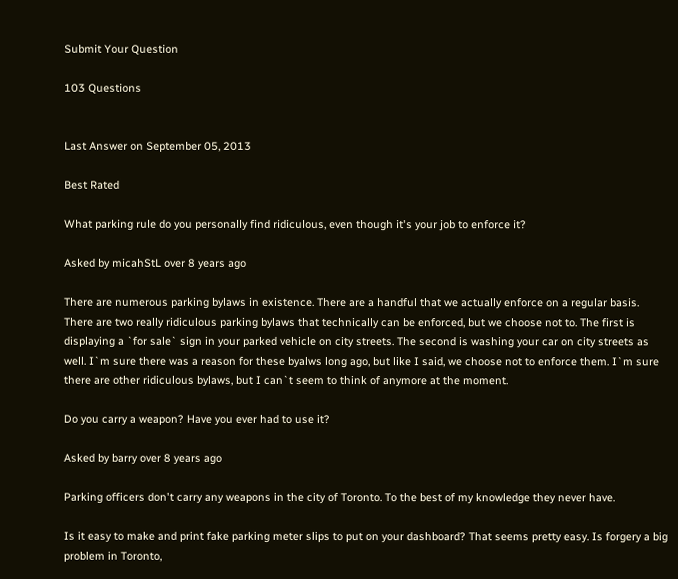Submit Your Question

103 Questions


Last Answer on September 05, 2013

Best Rated

What parking rule do you personally find ridiculous, even though it's your job to enforce it?

Asked by micahStL over 8 years ago

There are numerous parking bylaws in existence. There are a handful that we actually enforce on a regular basis. There are two really ridiculous parking bylaws that technically can be enforced, but we choose not to. The first is displaying a `for sale` sign in your parked vehicle on city streets. The second is washing your car on city streets as well. I`m sure there was a reason for these byalws long ago, but like I said, we choose not to enforce them. I`m sure there are other ridiculous bylaws, but I can`t seem to think of anymore at the moment.

Do you carry a weapon? Have you ever had to use it?

Asked by barry over 8 years ago

Parking officers don't carry any weapons in the city of Toronto. To the best of my knowledge they never have.

Is it easy to make and print fake parking meter slips to put on your dashboard? That seems pretty easy. Is forgery a big problem in Toronto,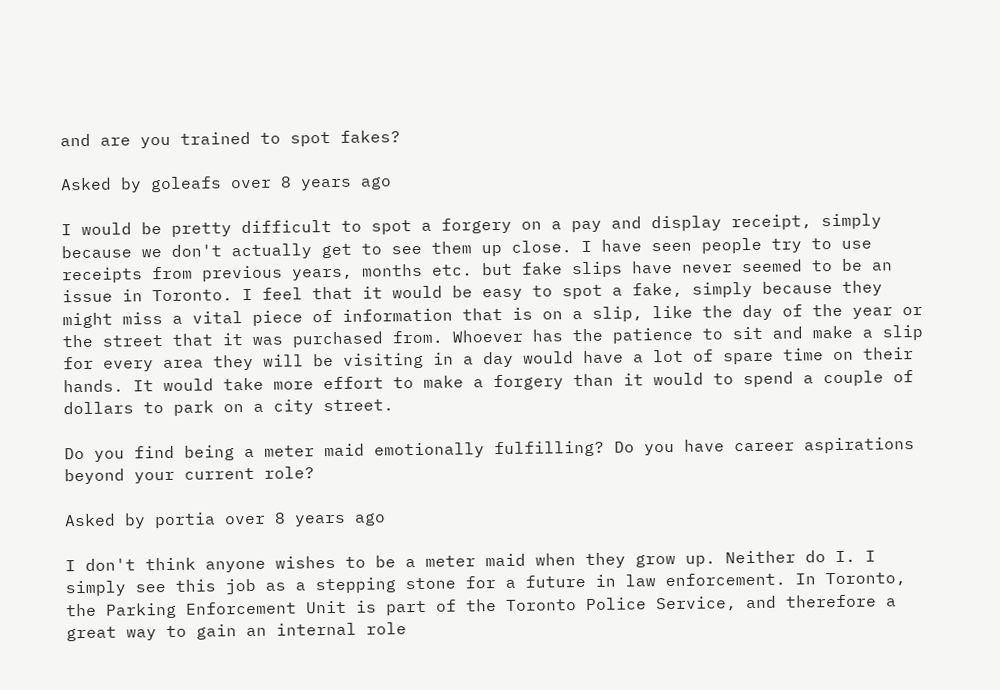and are you trained to spot fakes?

Asked by goleafs over 8 years ago

I would be pretty difficult to spot a forgery on a pay and display receipt, simply because we don't actually get to see them up close. I have seen people try to use receipts from previous years, months etc. but fake slips have never seemed to be an issue in Toronto. I feel that it would be easy to spot a fake, simply because they might miss a vital piece of information that is on a slip, like the day of the year or the street that it was purchased from. Whoever has the patience to sit and make a slip for every area they will be visiting in a day would have a lot of spare time on their hands. It would take more effort to make a forgery than it would to spend a couple of dollars to park on a city street.

Do you find being a meter maid emotionally fulfilling? Do you have career aspirations beyond your current role?

Asked by portia over 8 years ago

I don't think anyone wishes to be a meter maid when they grow up. Neither do I. I simply see this job as a stepping stone for a future in law enforcement. In Toronto, the Parking Enforcement Unit is part of the Toronto Police Service, and therefore a great way to gain an internal role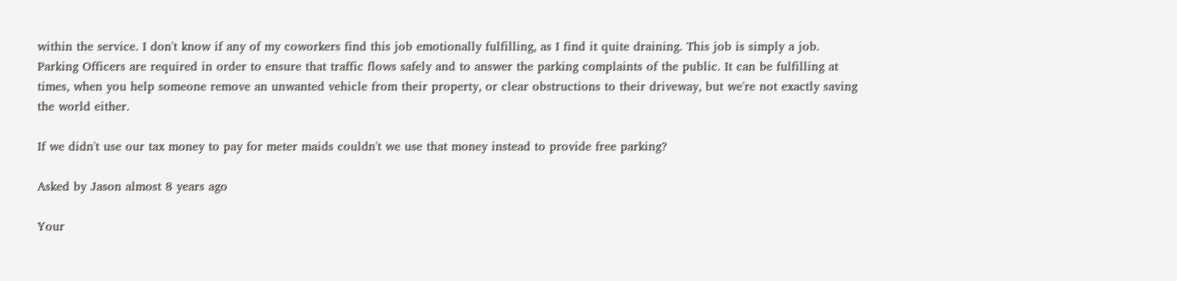within the service. I don't know if any of my coworkers find this job emotionally fulfilling, as I find it quite draining. This job is simply a job. Parking Officers are required in order to ensure that traffic flows safely and to answer the parking complaints of the public. It can be fulfilling at times, when you help someone remove an unwanted vehicle from their property, or clear obstructions to their driveway, but we're not exactly saving the world either.

If we didn't use our tax money to pay for meter maids couldn't we use that money instead to provide free parking?

Asked by Jason almost 8 years ago

Your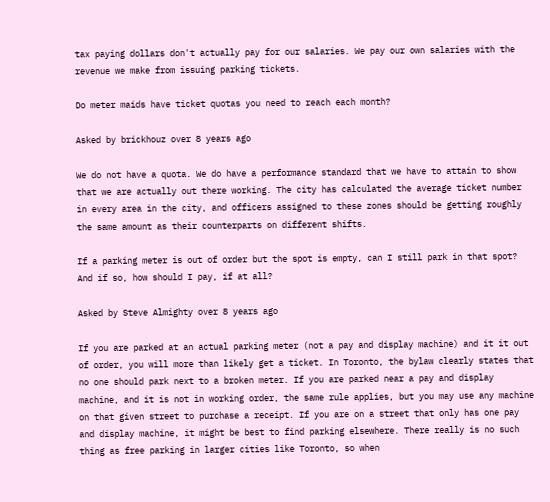tax paying dollars don't actually pay for our salaries. We pay our own salaries with the revenue we make from issuing parking tickets.

Do meter maids have ticket quotas you need to reach each month?

Asked by brickhouz over 8 years ago

We do not have a quota. We do have a performance standard that we have to attain to show that we are actually out there working. The city has calculated the average ticket number in every area in the city, and officers assigned to these zones should be getting roughly the same amount as their counterparts on different shifts.

If a parking meter is out of order but the spot is empty, can I still park in that spot? And if so, how should I pay, if at all?

Asked by Steve Almighty over 8 years ago

If you are parked at an actual parking meter (not a pay and display machine) and it it out of order, you will more than likely get a ticket. In Toronto, the bylaw clearly states that no one should park next to a broken meter. If you are parked near a pay and display machine, and it is not in working order, the same rule applies, but you may use any machine on that given street to purchase a receipt. If you are on a street that only has one pay and display machine, it might be best to find parking elsewhere. There really is no such thing as free parking in larger cities like Toronto, so when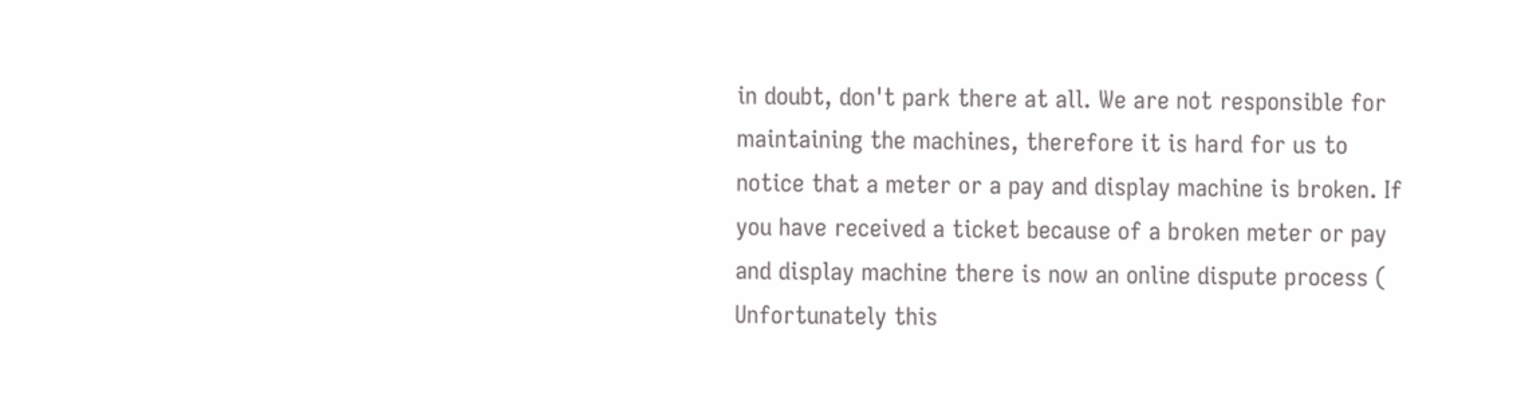in doubt, don't park there at all. We are not responsible for maintaining the machines, therefore it is hard for us to notice that a meter or a pay and display machine is broken. If you have received a ticket because of a broken meter or pay and display machine there is now an online dispute process ( Unfortunately this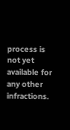process is not yet available for any other infractions.